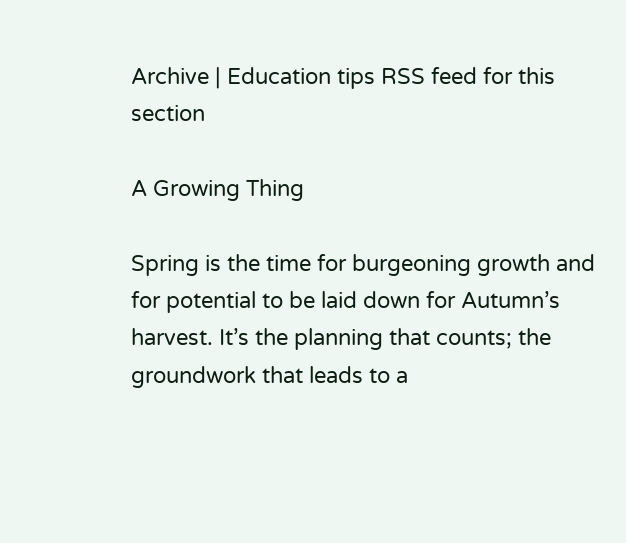Archive | Education tips RSS feed for this section

A Growing Thing

Spring is the time for burgeoning growth and for potential to be laid down for Autumn’s harvest. It’s the planning that counts; the groundwork that leads to a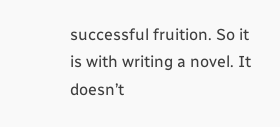successful fruition. So it is with writing a novel. It doesn’t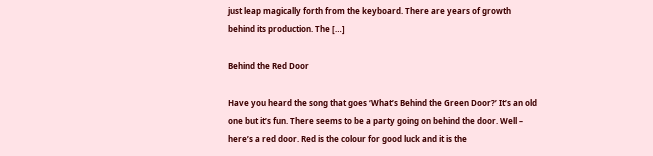just leap magically forth from the keyboard. There are years of growth behind its production. The […]

Behind the Red Door

Have you heard the song that goes ‘What’s Behind the Green Door?’ It’s an old one but it’s fun. There seems to be a party going on behind the door. Well – here’s a red door. Red is the colour for good luck and it is the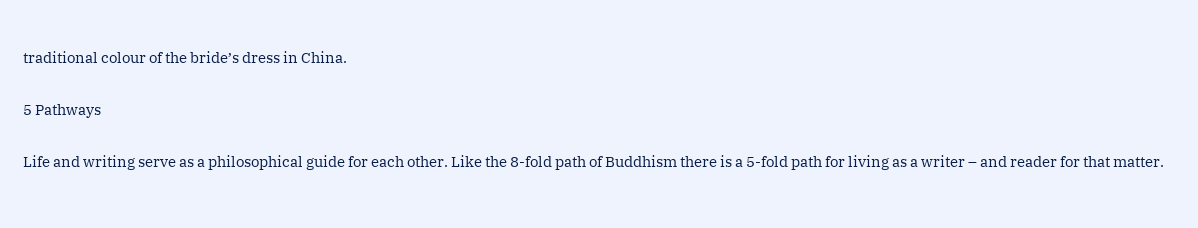traditional colour of the bride’s dress in China.

5 Pathways

Life and writing serve as a philosophical guide for each other. Like the 8-fold path of Buddhism there is a 5-fold path for living as a writer – and reader for that matter.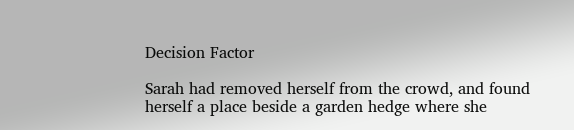Decision Factor

Sarah had removed herself from the crowd, and found herself a place beside a garden hedge where she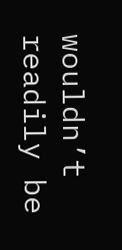wouldn’t readily be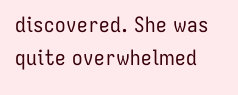discovered. She was quite overwhelmed